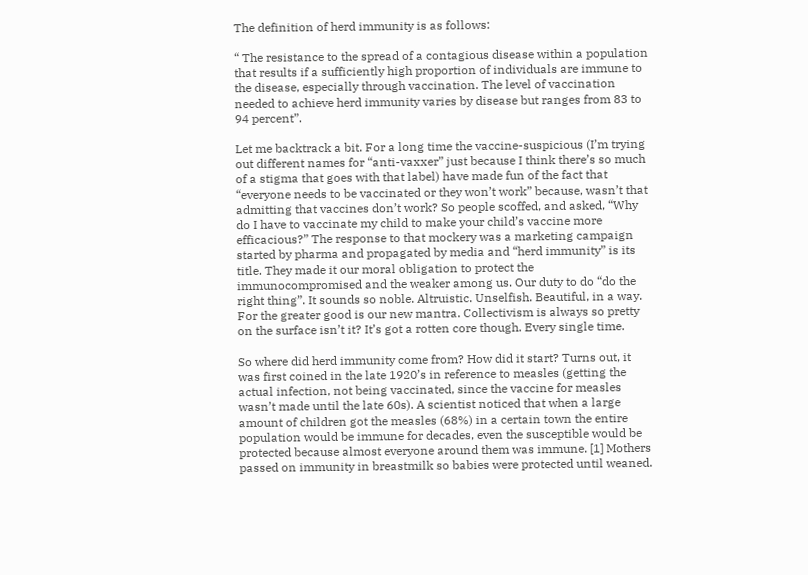The definition of herd immunity is as follows:

“ The resistance to the spread of a contagious disease within a population that results if a sufficiently high proportion of individuals are immune to the disease, especially through vaccination. The level of vaccination needed to achieve herd immunity varies by disease but ranges from 83 to 94 percent”.

Let me backtrack a bit. For a long time the vaccine-suspicious (I’m trying out different names for “anti-vaxxer” just because I think there’s so much of a stigma that goes with that label) have made fun of the fact that “everyone needs to be vaccinated or they won’t work” because, wasn’t that admitting that vaccines don’t work? So people scoffed, and asked, “Why do I have to vaccinate my child to make your child’s vaccine more efficacious?” The response to that mockery was a marketing campaign started by pharma and propagated by media and “herd immunity” is its title. They made it our moral obligation to protect the immunocompromised and the weaker among us. Our duty to do “do the right thing”. It sounds so noble. Altruistic. Unselfish. Beautiful, in a way. For the greater good is our new mantra. Collectivism is always so pretty on the surface isn’t it? It’s got a rotten core though. Every single time.

So where did herd immunity come from? How did it start? Turns out, it was first coined in the late 1920’s in reference to measles (getting the actual infection, not being vaccinated, since the vaccine for measles wasn’t made until the late 60s). A scientist noticed that when a large amount of children got the measles (68%) in a certain town the entire population would be immune for decades, even the susceptible would be protected because almost everyone around them was immune. [1] Mothers passed on immunity in breastmilk so babies were protected until weaned.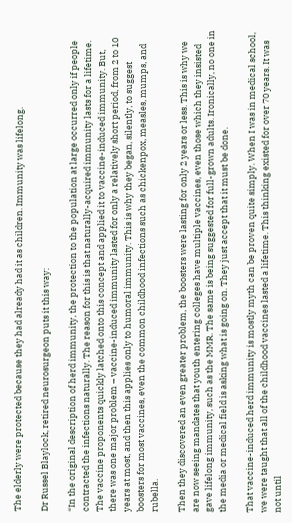The elderly were protected because they had already had it as children. Immunity was lifelong.

Dr Russel Blaylock, retired neurosurgeon puts it this way:

“In the original description of herd immunity, the protection to the population at large occurred only if people contracted the infections naturally. The reason for this is that naturally-acquired immunity lasts for a lifetime. The vaccine proponents quickly latched onto this concept and applied it to vaccine-induced immunity. But, there was one major problem – vaccine-induced immunity lasted for only a relatively short period, from 2 to 10 years at most, and then this applies only to humoral immunity. This is why they began, silently, to suggest boosters for most vaccines, even the common childhood infections such as chickenpox, measles, mumps, and rubella.

Then they discovered an even greater problem, the boosters were lasting for only 2 years or less. This is why we are now seeing mandates that youth entering colleges have multiple vaccines, even those which they insisted gave lifelong immunity, such as the MMR. The same is being suggested for full-grown adults. Ironically, no one in the media or medical field is asking what is going on. They just accept that it must be done.

That vaccine-induced herd immunity is mostly myth can be proven quite simply. When I was in medical school, we were taught that all of the childhood vaccines lasted a lifetime. This thinking existed for over 70 years. It was not until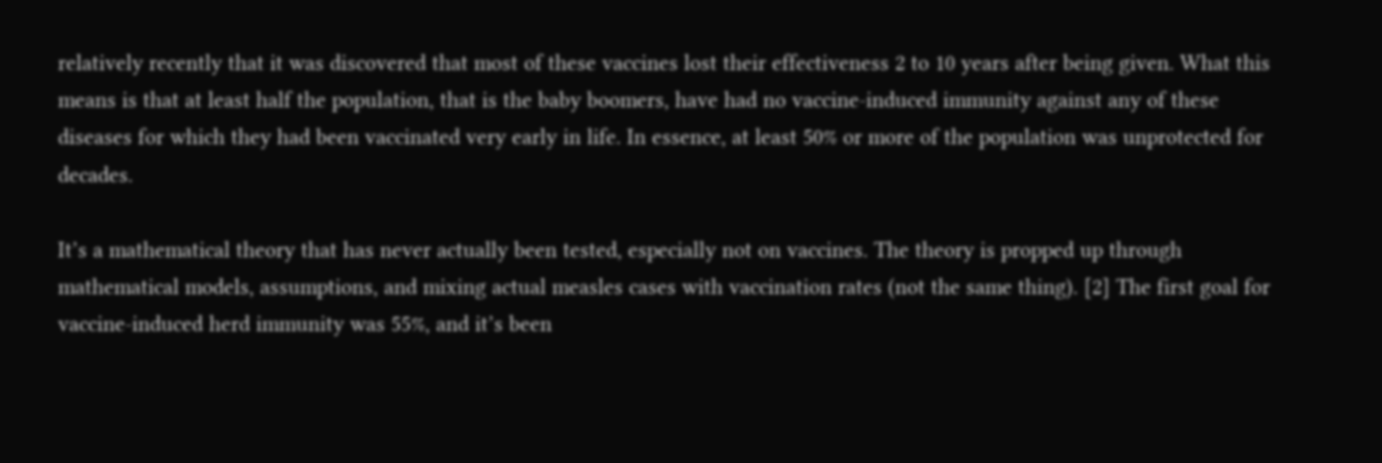relatively recently that it was discovered that most of these vaccines lost their effectiveness 2 to 10 years after being given. What this means is that at least half the population, that is the baby boomers, have had no vaccine-induced immunity against any of these diseases for which they had been vaccinated very early in life. In essence, at least 50% or more of the population was unprotected for decades.

It’s a mathematical theory that has never actually been tested, especially not on vaccines. The theory is propped up through mathematical models, assumptions, and mixing actual measles cases with vaccination rates (not the same thing). [2] The first goal for vaccine-induced herd immunity was 55%, and it’s been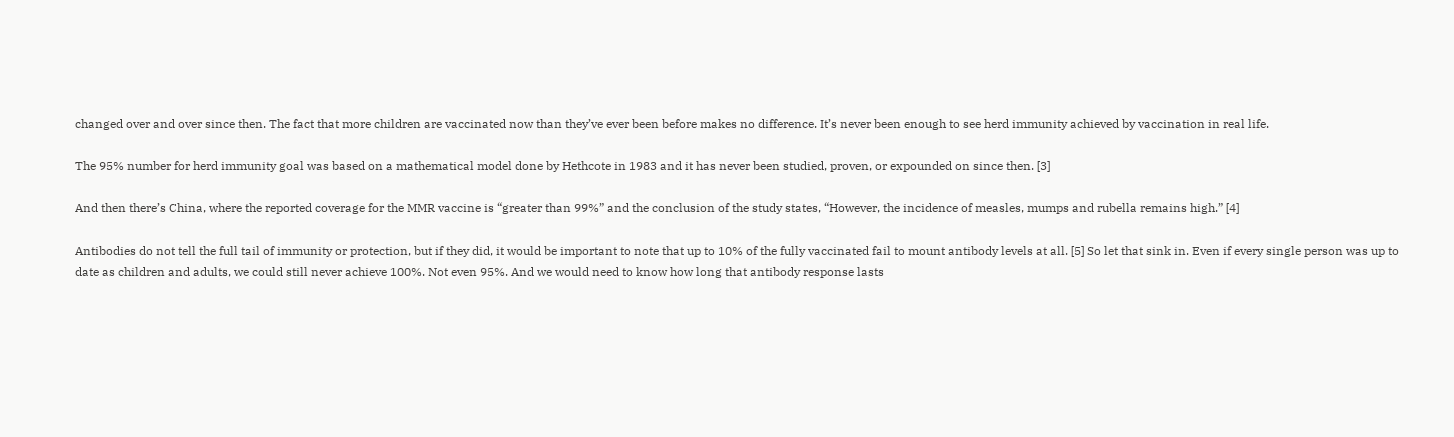changed over and over since then. The fact that more children are vaccinated now than they’ve ever been before makes no difference. It’s never been enough to see herd immunity achieved by vaccination in real life.

The 95% number for herd immunity goal was based on a mathematical model done by Hethcote in 1983 and it has never been studied, proven, or expounded on since then. [3]

And then there’s China, where the reported coverage for the MMR vaccine is “greater than 99%” and the conclusion of the study states, “However, the incidence of measles, mumps and rubella remains high.” [4]

Antibodies do not tell the full tail of immunity or protection, but if they did, it would be important to note that up to 10% of the fully vaccinated fail to mount antibody levels at all. [5] So let that sink in. Even if every single person was up to date as children and adults, we could still never achieve 100%. Not even 95%. And we would need to know how long that antibody response lasts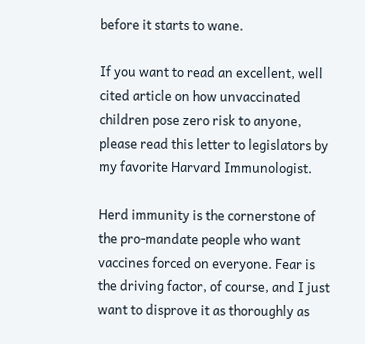before it starts to wane.

If you want to read an excellent, well cited article on how unvaccinated children pose zero risk to anyone, please read this letter to legislators by my favorite Harvard Immunologist.

Herd immunity is the cornerstone of the pro-mandate people who want vaccines forced on everyone. Fear is the driving factor, of course, and I just want to disprove it as thoroughly as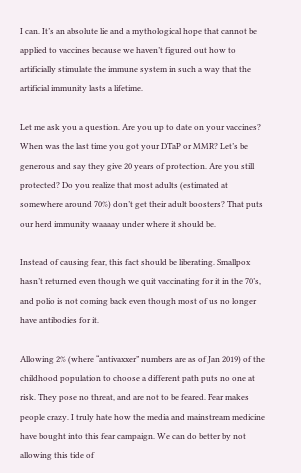I can. It’s an absolute lie and a mythological hope that cannot be applied to vaccines because we haven’t figured out how to artificially stimulate the immune system in such a way that the artificial immunity lasts a lifetime.

Let me ask you a question. Are you up to date on your vaccines? When was the last time you got your DTaP or MMR? Let’s be generous and say they give 20 years of protection. Are you still protected? Do you realize that most adults (estimated at somewhere around 70%) don’t get their adult boosters? That puts our herd immunity waaaay under where it should be.

Instead of causing fear, this fact should be liberating. Smallpox hasn’t returned even though we quit vaccinating for it in the 70’s, and polio is not coming back even though most of us no longer have antibodies for it.

Allowing 2% (where “antivaxxer” numbers are as of Jan 2019) of the childhood population to choose a different path puts no one at risk. They pose no threat, and are not to be feared. Fear makes people crazy. I truly hate how the media and mainstream medicine have bought into this fear campaign. We can do better by not allowing this tide of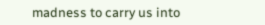madness to carry us into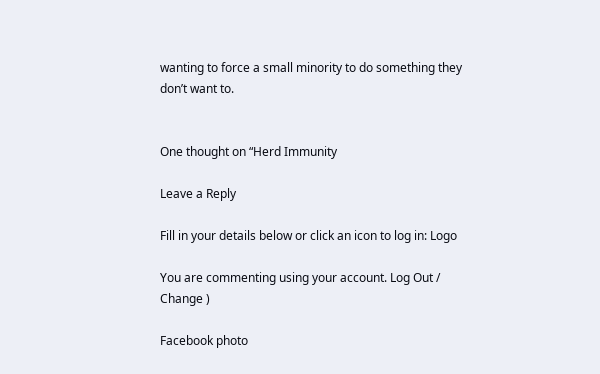wanting to force a small minority to do something they don’t want to.


One thought on “Herd Immunity

Leave a Reply

Fill in your details below or click an icon to log in: Logo

You are commenting using your account. Log Out /  Change )

Facebook photo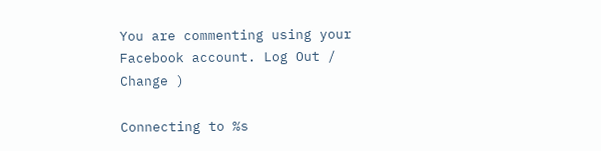You are commenting using your Facebook account. Log Out /  Change )

Connecting to %s